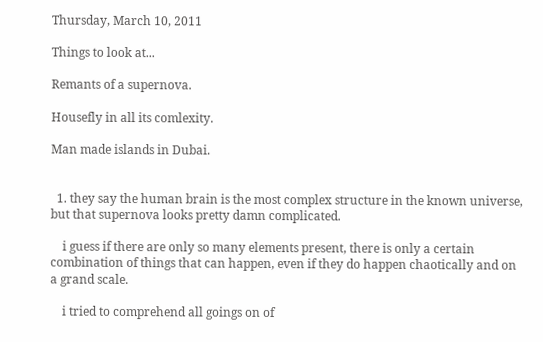Thursday, March 10, 2011

Things to look at...

Remants of a supernova.

Housefly in all its comlexity.

Man made islands in Dubai.


  1. they say the human brain is the most complex structure in the known universe, but that supernova looks pretty damn complicated.

    i guess if there are only so many elements present, there is only a certain combination of things that can happen, even if they do happen chaotically and on a grand scale.

    i tried to comprehend all goings on of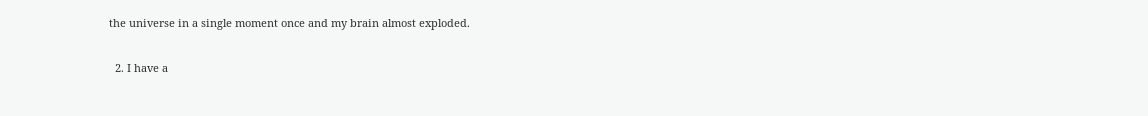the universe in a single moment once and my brain almost exploded.

  2. I have a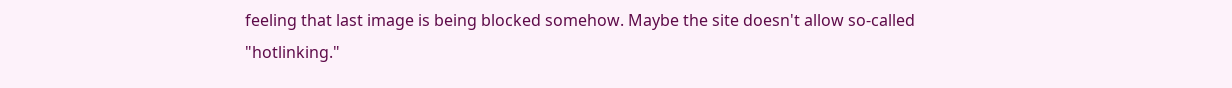feeling that last image is being blocked somehow. Maybe the site doesn't allow so-called "hotlinking."